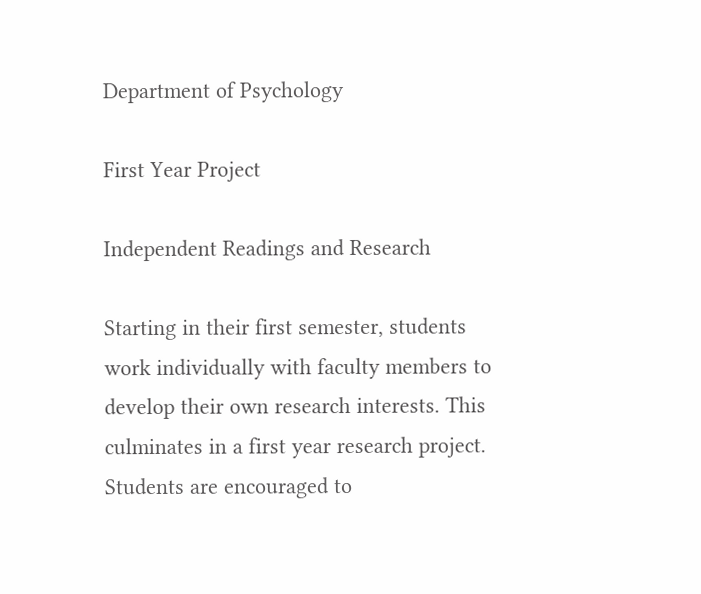Department of Psychology

First Year Project

Independent Readings and Research

Starting in their first semester, students work individually with faculty members to develop their own research interests. This culminates in a first year research project. Students are encouraged to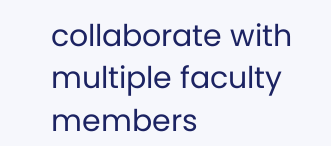collaborate with multiple faculty members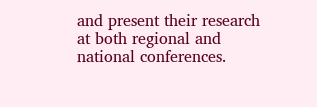and present their research at both regional and national conferences.